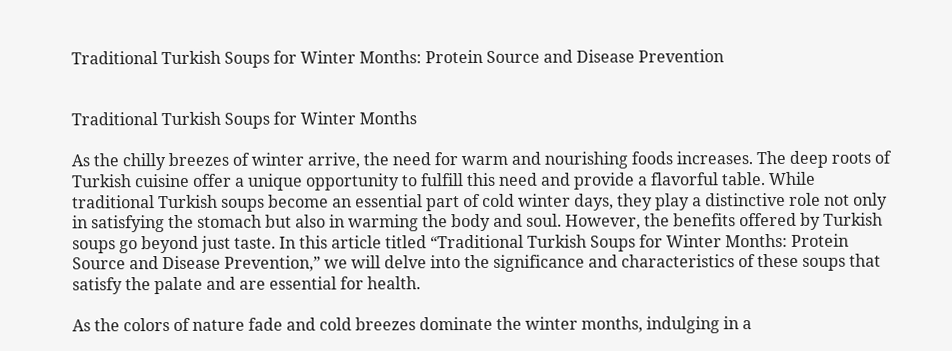Traditional Turkish Soups for Winter Months: Protein Source and Disease Prevention


Traditional Turkish Soups for Winter Months

As the chilly breezes of winter arrive, the need for warm and nourishing foods increases. The deep roots of Turkish cuisine offer a unique opportunity to fulfill this need and provide a flavorful table. While traditional Turkish soups become an essential part of cold winter days, they play a distinctive role not only in satisfying the stomach but also in warming the body and soul. However, the benefits offered by Turkish soups go beyond just taste. In this article titled “Traditional Turkish Soups for Winter Months: Protein Source and Disease Prevention,” we will delve into the significance and characteristics of these soups that satisfy the palate and are essential for health.

As the colors of nature fade and cold breezes dominate the winter months, indulging in a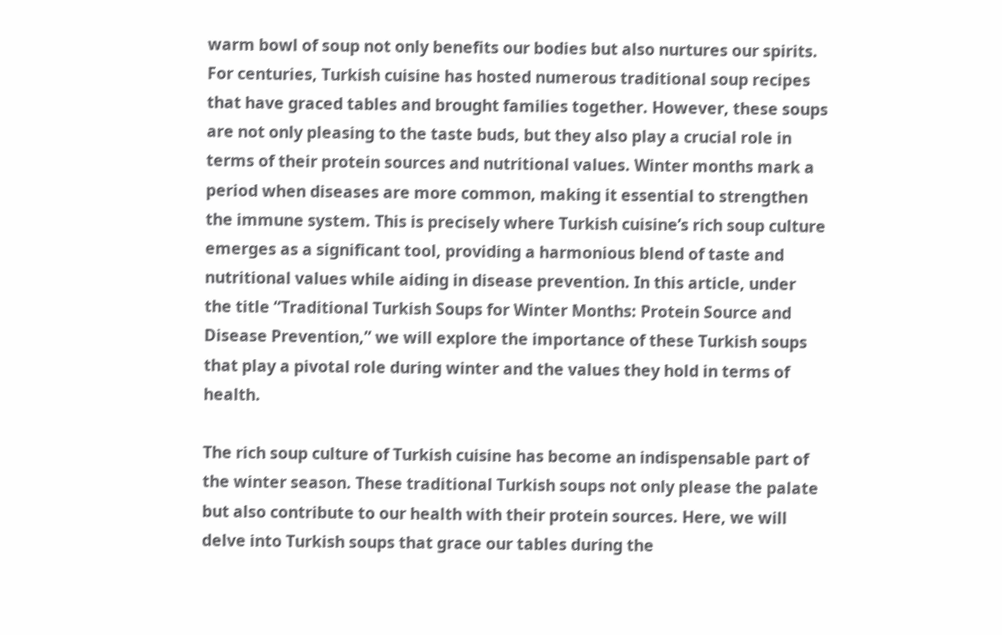warm bowl of soup not only benefits our bodies but also nurtures our spirits. For centuries, Turkish cuisine has hosted numerous traditional soup recipes that have graced tables and brought families together. However, these soups are not only pleasing to the taste buds, but they also play a crucial role in terms of their protein sources and nutritional values. Winter months mark a period when diseases are more common, making it essential to strengthen the immune system. This is precisely where Turkish cuisine’s rich soup culture emerges as a significant tool, providing a harmonious blend of taste and nutritional values while aiding in disease prevention. In this article, under the title “Traditional Turkish Soups for Winter Months: Protein Source and Disease Prevention,” we will explore the importance of these Turkish soups that play a pivotal role during winter and the values they hold in terms of health.

The rich soup culture of Turkish cuisine has become an indispensable part of the winter season. These traditional Turkish soups not only please the palate but also contribute to our health with their protein sources. Here, we will delve into Turkish soups that grace our tables during the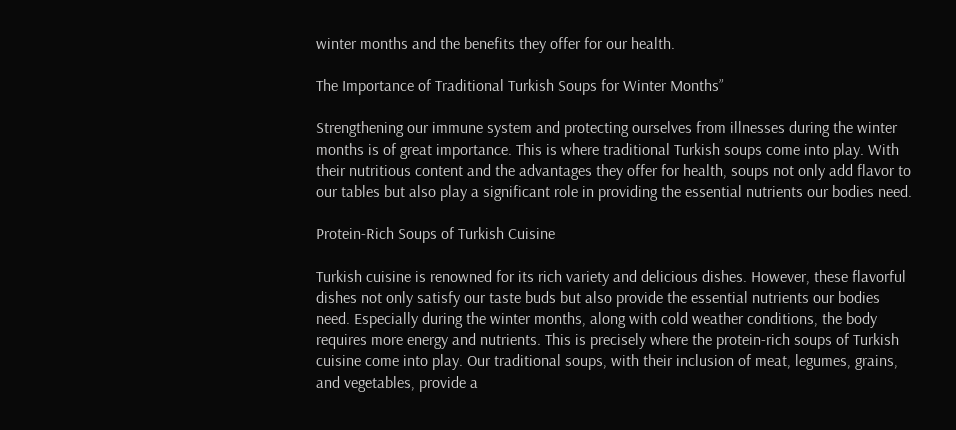winter months and the benefits they offer for our health.

The Importance of Traditional Turkish Soups for Winter Months”

Strengthening our immune system and protecting ourselves from illnesses during the winter months is of great importance. This is where traditional Turkish soups come into play. With their nutritious content and the advantages they offer for health, soups not only add flavor to our tables but also play a significant role in providing the essential nutrients our bodies need.

Protein-Rich Soups of Turkish Cuisine

Turkish cuisine is renowned for its rich variety and delicious dishes. However, these flavorful dishes not only satisfy our taste buds but also provide the essential nutrients our bodies need. Especially during the winter months, along with cold weather conditions, the body requires more energy and nutrients. This is precisely where the protein-rich soups of Turkish cuisine come into play. Our traditional soups, with their inclusion of meat, legumes, grains, and vegetables, provide a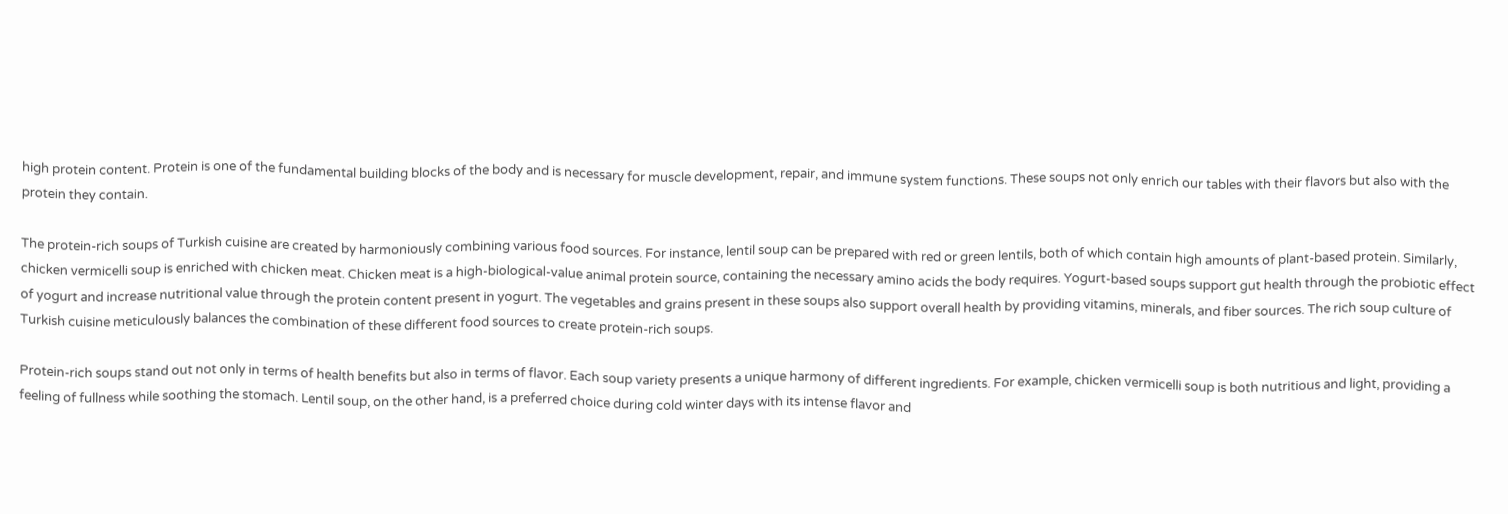high protein content. Protein is one of the fundamental building blocks of the body and is necessary for muscle development, repair, and immune system functions. These soups not only enrich our tables with their flavors but also with the protein they contain.

The protein-rich soups of Turkish cuisine are created by harmoniously combining various food sources. For instance, lentil soup can be prepared with red or green lentils, both of which contain high amounts of plant-based protein. Similarly, chicken vermicelli soup is enriched with chicken meat. Chicken meat is a high-biological-value animal protein source, containing the necessary amino acids the body requires. Yogurt-based soups support gut health through the probiotic effect of yogurt and increase nutritional value through the protein content present in yogurt. The vegetables and grains present in these soups also support overall health by providing vitamins, minerals, and fiber sources. The rich soup culture of Turkish cuisine meticulously balances the combination of these different food sources to create protein-rich soups.

Protein-rich soups stand out not only in terms of health benefits but also in terms of flavor. Each soup variety presents a unique harmony of different ingredients. For example, chicken vermicelli soup is both nutritious and light, providing a feeling of fullness while soothing the stomach. Lentil soup, on the other hand, is a preferred choice during cold winter days with its intense flavor and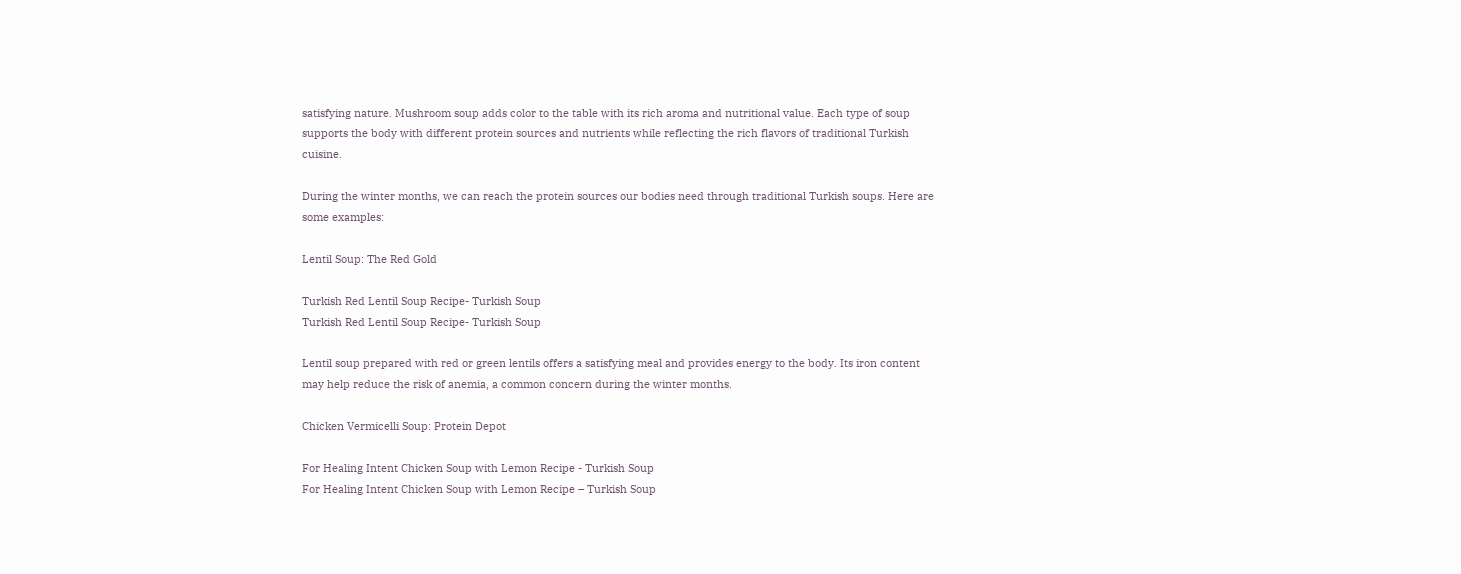satisfying nature. Mushroom soup adds color to the table with its rich aroma and nutritional value. Each type of soup supports the body with different protein sources and nutrients while reflecting the rich flavors of traditional Turkish cuisine.

During the winter months, we can reach the protein sources our bodies need through traditional Turkish soups. Here are some examples:

Lentil Soup: The Red Gold

Turkish Red Lentil Soup Recipe- Turkish Soup
Turkish Red Lentil Soup Recipe- Turkish Soup

Lentil soup prepared with red or green lentils offers a satisfying meal and provides energy to the body. Its iron content may help reduce the risk of anemia, a common concern during the winter months.

Chicken Vermicelli Soup: Protein Depot

For Healing Intent Chicken Soup with Lemon Recipe - Turkish Soup
For Healing Intent Chicken Soup with Lemon Recipe – Turkish Soup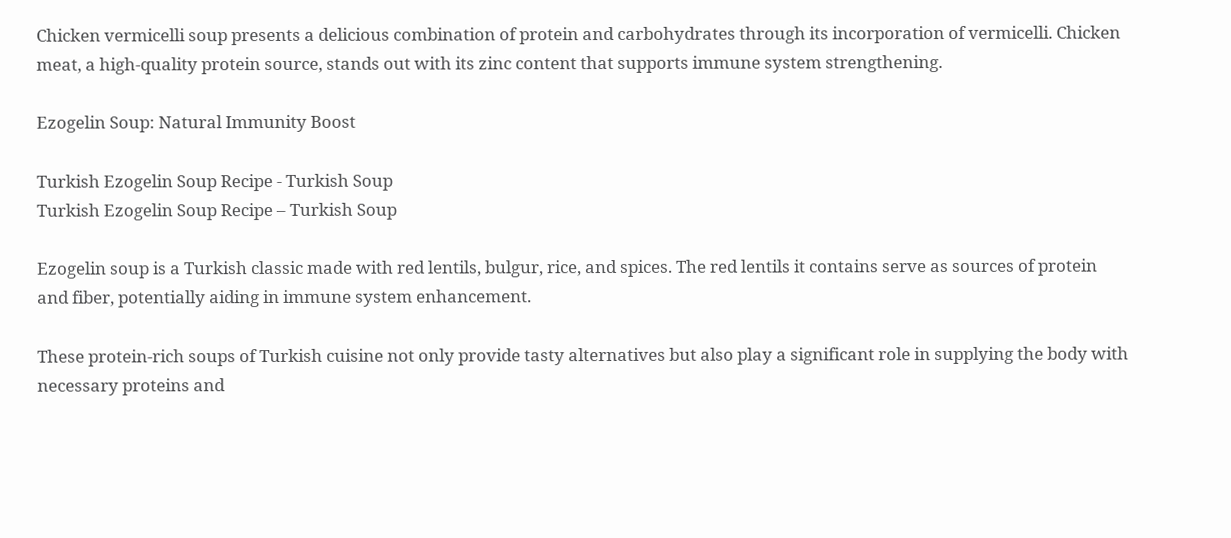Chicken vermicelli soup presents a delicious combination of protein and carbohydrates through its incorporation of vermicelli. Chicken meat, a high-quality protein source, stands out with its zinc content that supports immune system strengthening.

Ezogelin Soup: Natural Immunity Boost

Turkish Ezogelin Soup Recipe - Turkish Soup
Turkish Ezogelin Soup Recipe – Turkish Soup

Ezogelin soup is a Turkish classic made with red lentils, bulgur, rice, and spices. The red lentils it contains serve as sources of protein and fiber, potentially aiding in immune system enhancement.

These protein-rich soups of Turkish cuisine not only provide tasty alternatives but also play a significant role in supplying the body with necessary proteins and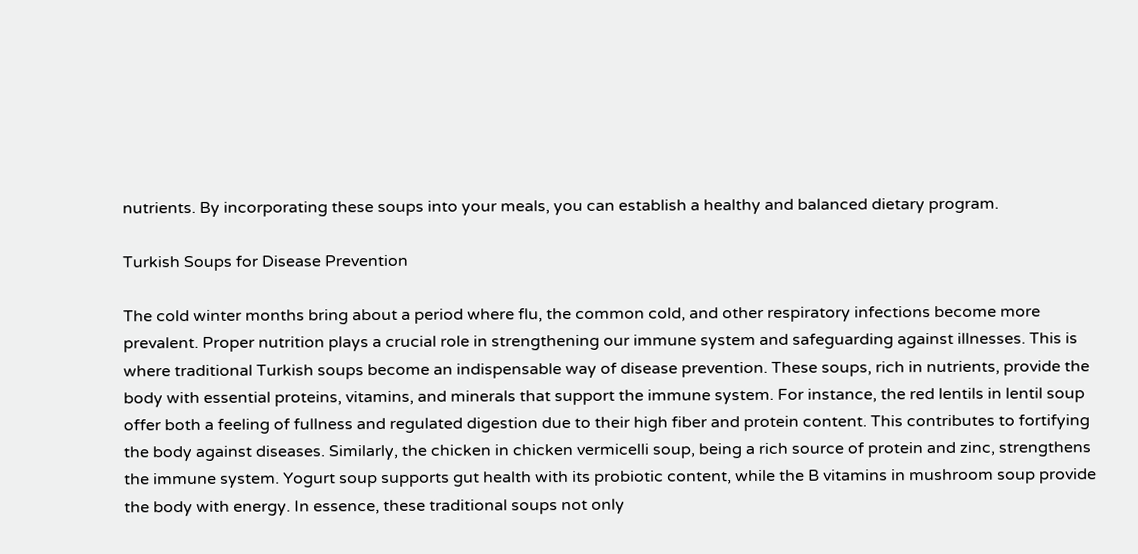nutrients. By incorporating these soups into your meals, you can establish a healthy and balanced dietary program.

Turkish Soups for Disease Prevention

The cold winter months bring about a period where flu, the common cold, and other respiratory infections become more prevalent. Proper nutrition plays a crucial role in strengthening our immune system and safeguarding against illnesses. This is where traditional Turkish soups become an indispensable way of disease prevention. These soups, rich in nutrients, provide the body with essential proteins, vitamins, and minerals that support the immune system. For instance, the red lentils in lentil soup offer both a feeling of fullness and regulated digestion due to their high fiber and protein content. This contributes to fortifying the body against diseases. Similarly, the chicken in chicken vermicelli soup, being a rich source of protein and zinc, strengthens the immune system. Yogurt soup supports gut health with its probiotic content, while the B vitamins in mushroom soup provide the body with energy. In essence, these traditional soups not only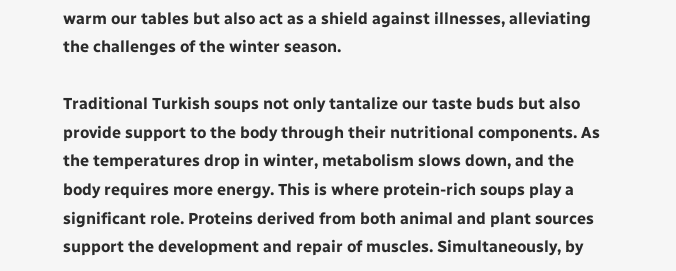warm our tables but also act as a shield against illnesses, alleviating the challenges of the winter season.

Traditional Turkish soups not only tantalize our taste buds but also provide support to the body through their nutritional components. As the temperatures drop in winter, metabolism slows down, and the body requires more energy. This is where protein-rich soups play a significant role. Proteins derived from both animal and plant sources support the development and repair of muscles. Simultaneously, by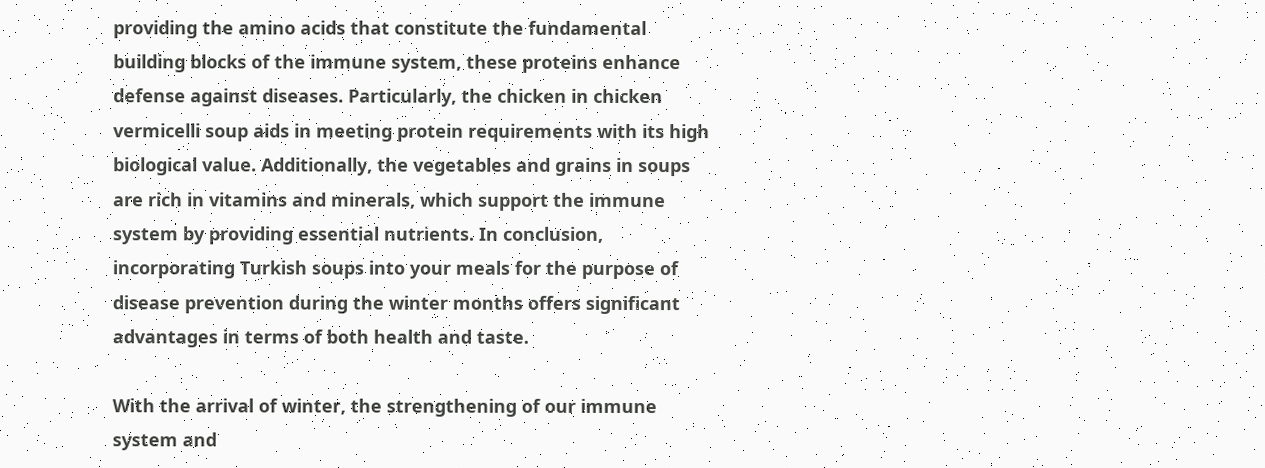providing the amino acids that constitute the fundamental building blocks of the immune system, these proteins enhance defense against diseases. Particularly, the chicken in chicken vermicelli soup aids in meeting protein requirements with its high biological value. Additionally, the vegetables and grains in soups are rich in vitamins and minerals, which support the immune system by providing essential nutrients. In conclusion, incorporating Turkish soups into your meals for the purpose of disease prevention during the winter months offers significant advantages in terms of both health and taste.

With the arrival of winter, the strengthening of our immune system and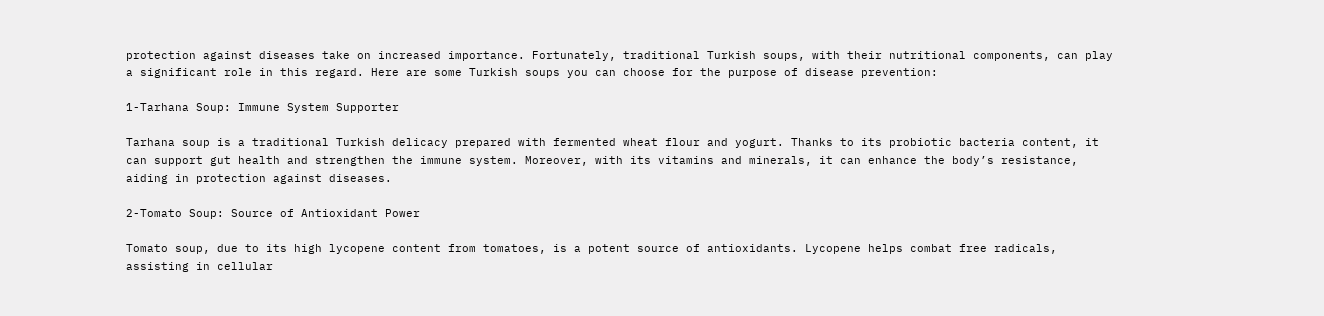protection against diseases take on increased importance. Fortunately, traditional Turkish soups, with their nutritional components, can play a significant role in this regard. Here are some Turkish soups you can choose for the purpose of disease prevention:

1-Tarhana Soup: Immune System Supporter

Tarhana soup is a traditional Turkish delicacy prepared with fermented wheat flour and yogurt. Thanks to its probiotic bacteria content, it can support gut health and strengthen the immune system. Moreover, with its vitamins and minerals, it can enhance the body’s resistance, aiding in protection against diseases.

2-Tomato Soup: Source of Antioxidant Power

Tomato soup, due to its high lycopene content from tomatoes, is a potent source of antioxidants. Lycopene helps combat free radicals, assisting in cellular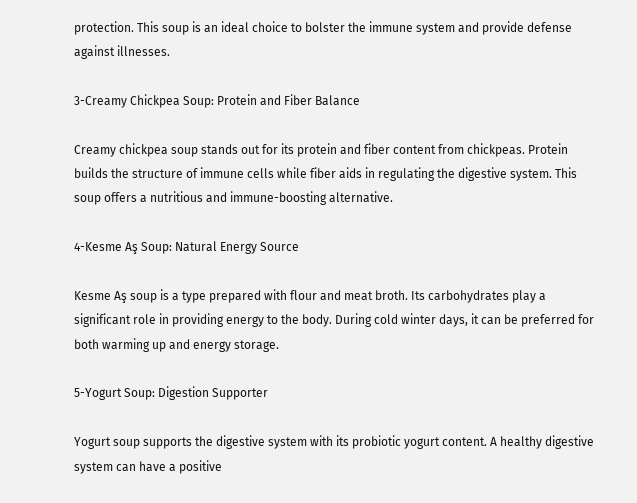protection. This soup is an ideal choice to bolster the immune system and provide defense against illnesses.

3-Creamy Chickpea Soup: Protein and Fiber Balance

Creamy chickpea soup stands out for its protein and fiber content from chickpeas. Protein builds the structure of immune cells while fiber aids in regulating the digestive system. This soup offers a nutritious and immune-boosting alternative.

4-Kesme Aş Soup: Natural Energy Source

Kesme Aş soup is a type prepared with flour and meat broth. Its carbohydrates play a significant role in providing energy to the body. During cold winter days, it can be preferred for both warming up and energy storage.

5-Yogurt Soup: Digestion Supporter

Yogurt soup supports the digestive system with its probiotic yogurt content. A healthy digestive system can have a positive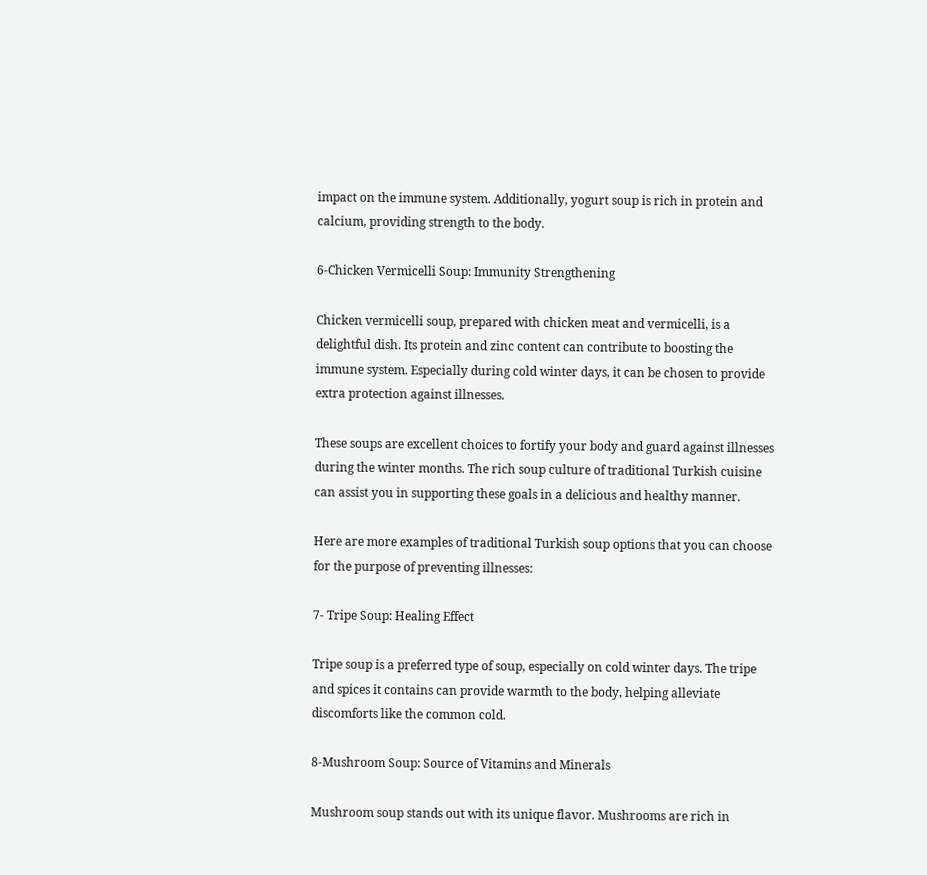impact on the immune system. Additionally, yogurt soup is rich in protein and calcium, providing strength to the body.

6-Chicken Vermicelli Soup: Immunity Strengthening

Chicken vermicelli soup, prepared with chicken meat and vermicelli, is a delightful dish. Its protein and zinc content can contribute to boosting the immune system. Especially during cold winter days, it can be chosen to provide extra protection against illnesses.

These soups are excellent choices to fortify your body and guard against illnesses during the winter months. The rich soup culture of traditional Turkish cuisine can assist you in supporting these goals in a delicious and healthy manner.

Here are more examples of traditional Turkish soup options that you can choose for the purpose of preventing illnesses:

7- Tripe Soup: Healing Effect

Tripe soup is a preferred type of soup, especially on cold winter days. The tripe and spices it contains can provide warmth to the body, helping alleviate discomforts like the common cold.

8-Mushroom Soup: Source of Vitamins and Minerals

Mushroom soup stands out with its unique flavor. Mushrooms are rich in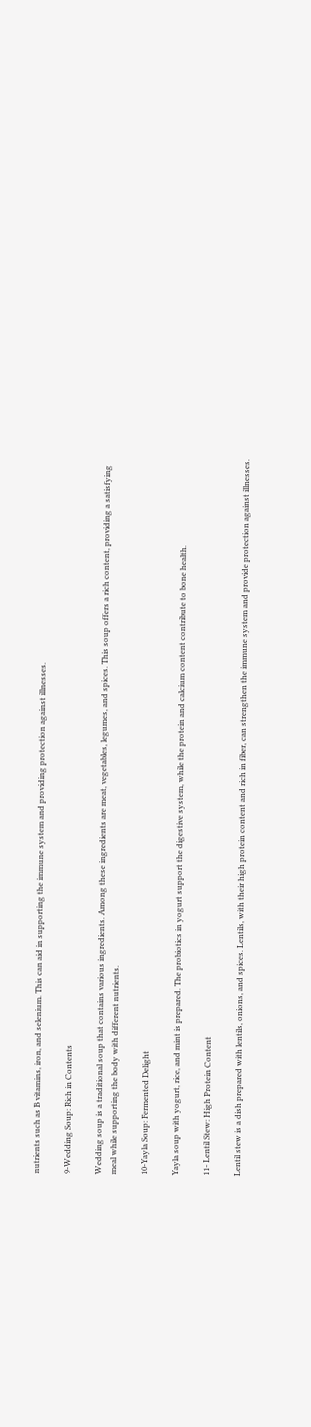nutrients such as B vitamins, iron, and selenium. This can aid in supporting the immune system and providing protection against illnesses.

9-Wedding Soup: Rich in Contents

Wedding soup is a traditional soup that contains various ingredients. Among these ingredients are meat, vegetables, legumes, and spices. This soup offers a rich content, providing a satisfying meal while supporting the body with different nutrients.

10-Yayla Soup: Fermented Delight

Yayla soup with yogurt, rice, and mint is prepared. The probiotics in yogurt support the digestive system, while the protein and calcium content contribute to bone health.

11- Lentil Stew: High Protein Content

Lentil stew is a dish prepared with lentils, onions, and spices. Lentils, with their high protein content and rich in fiber, can strengthen the immune system and provide protection against illnesses.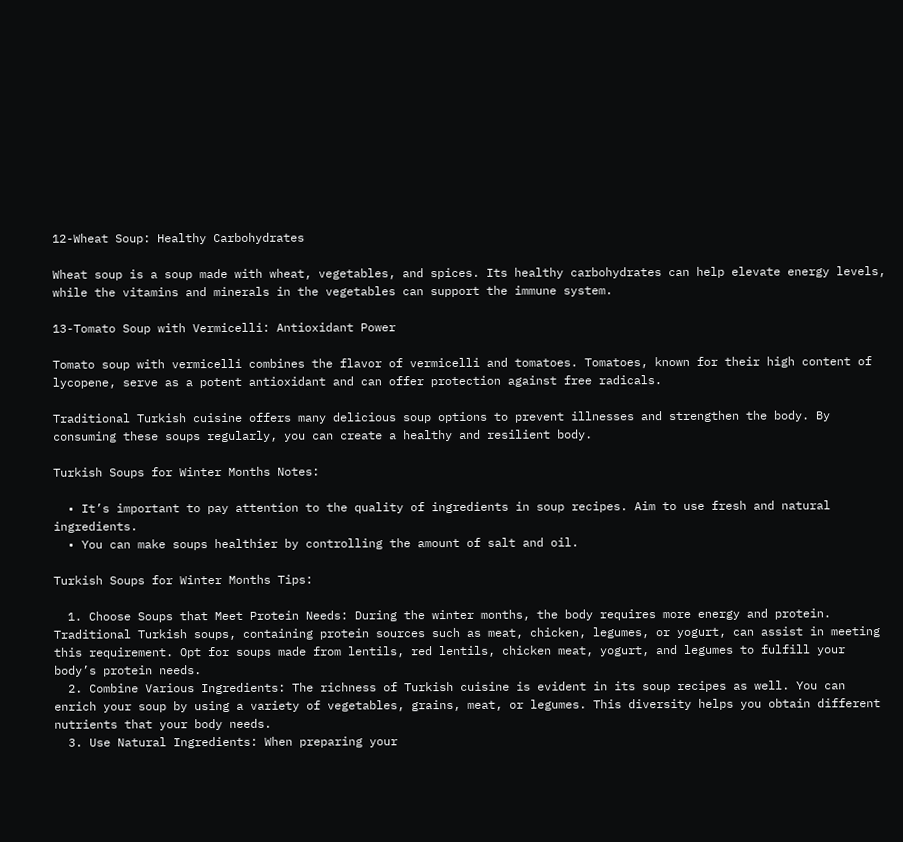12-Wheat Soup: Healthy Carbohydrates

Wheat soup is a soup made with wheat, vegetables, and spices. Its healthy carbohydrates can help elevate energy levels, while the vitamins and minerals in the vegetables can support the immune system.

13-Tomato Soup with Vermicelli: Antioxidant Power

Tomato soup with vermicelli combines the flavor of vermicelli and tomatoes. Tomatoes, known for their high content of lycopene, serve as a potent antioxidant and can offer protection against free radicals.

Traditional Turkish cuisine offers many delicious soup options to prevent illnesses and strengthen the body. By consuming these soups regularly, you can create a healthy and resilient body.

Turkish Soups for Winter Months Notes:

  • It’s important to pay attention to the quality of ingredients in soup recipes. Aim to use fresh and natural ingredients.
  • You can make soups healthier by controlling the amount of salt and oil.

Turkish Soups for Winter Months Tips:

  1. Choose Soups that Meet Protein Needs: During the winter months, the body requires more energy and protein. Traditional Turkish soups, containing protein sources such as meat, chicken, legumes, or yogurt, can assist in meeting this requirement. Opt for soups made from lentils, red lentils, chicken meat, yogurt, and legumes to fulfill your body’s protein needs.
  2. Combine Various Ingredients: The richness of Turkish cuisine is evident in its soup recipes as well. You can enrich your soup by using a variety of vegetables, grains, meat, or legumes. This diversity helps you obtain different nutrients that your body needs.
  3. Use Natural Ingredients: When preparing your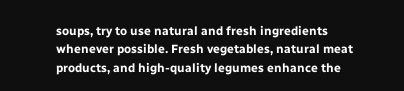soups, try to use natural and fresh ingredients whenever possible. Fresh vegetables, natural meat products, and high-quality legumes enhance the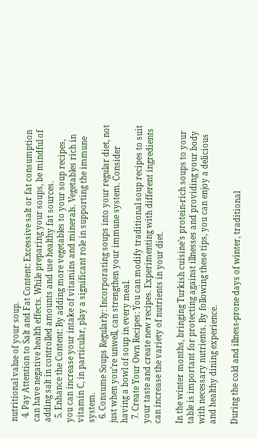nutritional value of your soup.
  4. Pay Attention to Salt and Fat Content: Excessive salt or fat consumption can have negative health effects. While preparing your soups, be mindful of adding salt in controlled amounts and use healthy fat sources.
  5. Enhance the Content: By adding more vegetables to your soup recipes, you can increase your intake of vitamins and minerals. Vegetables rich in vitamin C, in particular, play a significant role in supporting the immune system.
  6. Consume Soups Regularly: Incorporating soups into your regular diet, not just when you’re unwell, can strengthen your immune system. Consider having a bowl of soup in every meal.
  7. Create Your Own Recipes: You can modify traditional soup recipes to suit your taste and create new recipes. Experimenting with different ingredients can increase the variety of nutrients in your diet.

In the winter months, bringing Turkish cuisine’s protein-rich soups to your table is important for protecting against illnesses and providing your body with necessary nutrients. By following these tips, you can enjoy a delicious and healthy dining experience.

During the cold and illness-prone days of winter, traditional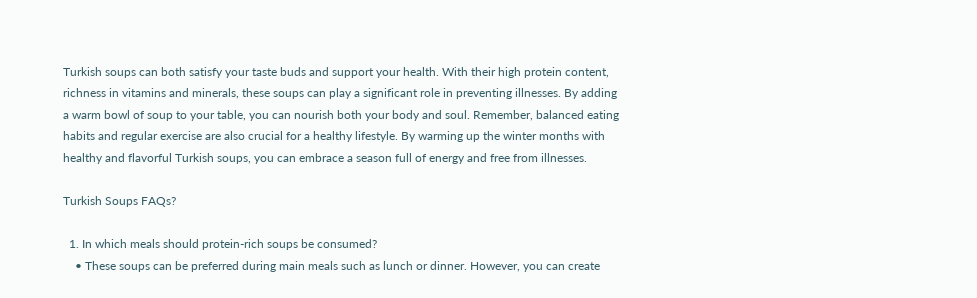Turkish soups can both satisfy your taste buds and support your health. With their high protein content, richness in vitamins and minerals, these soups can play a significant role in preventing illnesses. By adding a warm bowl of soup to your table, you can nourish both your body and soul. Remember, balanced eating habits and regular exercise are also crucial for a healthy lifestyle. By warming up the winter months with healthy and flavorful Turkish soups, you can embrace a season full of energy and free from illnesses.

Turkish Soups FAQs?

  1. In which meals should protein-rich soups be consumed?
    • These soups can be preferred during main meals such as lunch or dinner. However, you can create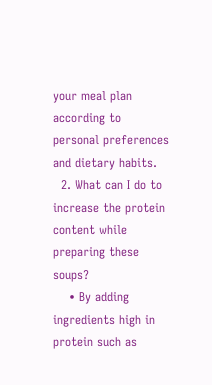your meal plan according to personal preferences and dietary habits.
  2. What can I do to increase the protein content while preparing these soups?
    • By adding ingredients high in protein such as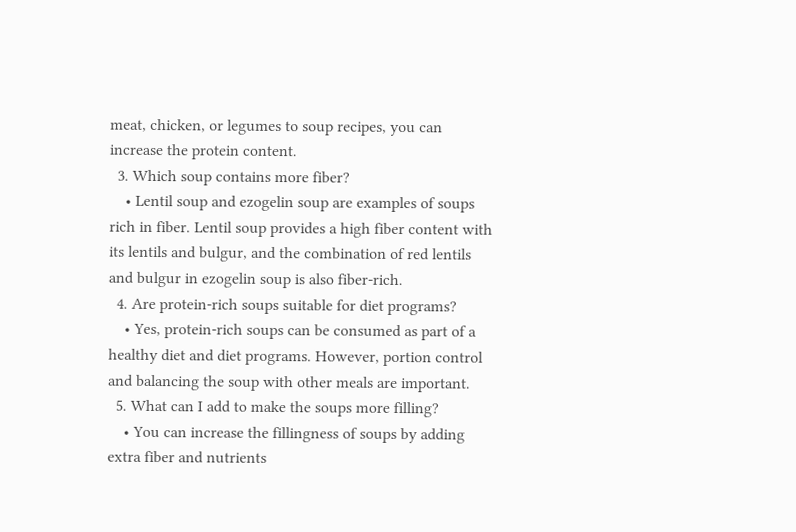meat, chicken, or legumes to soup recipes, you can increase the protein content.
  3. Which soup contains more fiber?
    • Lentil soup and ezogelin soup are examples of soups rich in fiber. Lentil soup provides a high fiber content with its lentils and bulgur, and the combination of red lentils and bulgur in ezogelin soup is also fiber-rich.
  4. Are protein-rich soups suitable for diet programs?
    • Yes, protein-rich soups can be consumed as part of a healthy diet and diet programs. However, portion control and balancing the soup with other meals are important.
  5. What can I add to make the soups more filling?
    • You can increase the fillingness of soups by adding extra fiber and nutrients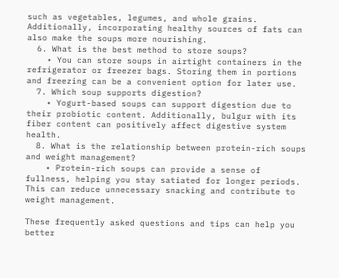such as vegetables, legumes, and whole grains. Additionally, incorporating healthy sources of fats can also make the soups more nourishing.
  6. What is the best method to store soups?
    • You can store soups in airtight containers in the refrigerator or freezer bags. Storing them in portions and freezing can be a convenient option for later use.
  7. Which soup supports digestion?
    • Yogurt-based soups can support digestion due to their probiotic content. Additionally, bulgur with its fiber content can positively affect digestive system health.
  8. What is the relationship between protein-rich soups and weight management?
    • Protein-rich soups can provide a sense of fullness, helping you stay satiated for longer periods. This can reduce unnecessary snacking and contribute to weight management.

These frequently asked questions and tips can help you better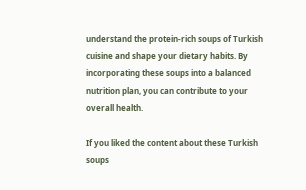understand the protein-rich soups of Turkish cuisine and shape your dietary habits. By incorporating these soups into a balanced nutrition plan, you can contribute to your overall health.

If you liked the content about these Turkish soups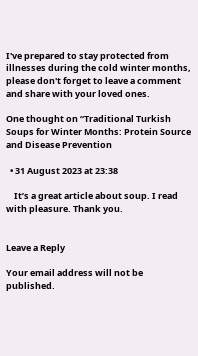I've prepared to stay protected from illnesses during the cold winter months, please don't forget to leave a comment and share with your loved ones.

One thought on “Traditional Turkish Soups for Winter Months: Protein Source and Disease Prevention

  • 31 August 2023 at 23:38

    It’s a great article about soup. I read with pleasure. Thank you.


Leave a Reply

Your email address will not be published.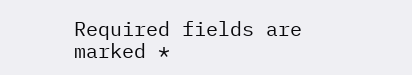Required fields are marked *